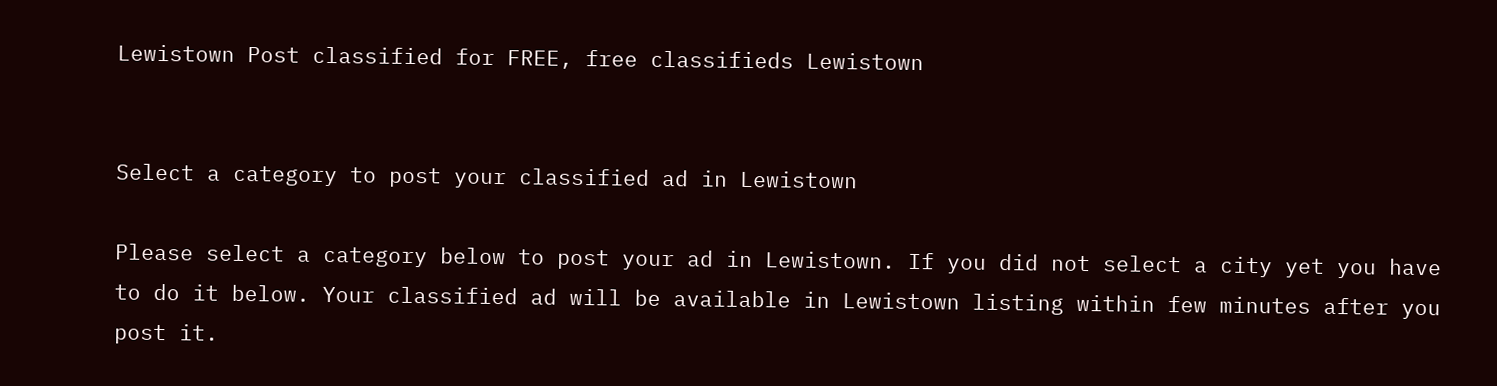Lewistown Post classified for FREE, free classifieds Lewistown


Select a category to post your classified ad in Lewistown

Please select a category below to post your ad in Lewistown. If you did not select a city yet you have to do it below. Your classified ad will be available in Lewistown listing within few minutes after you post it.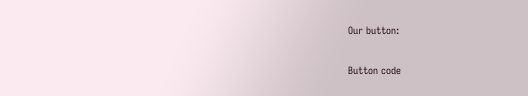Our button:

Button code